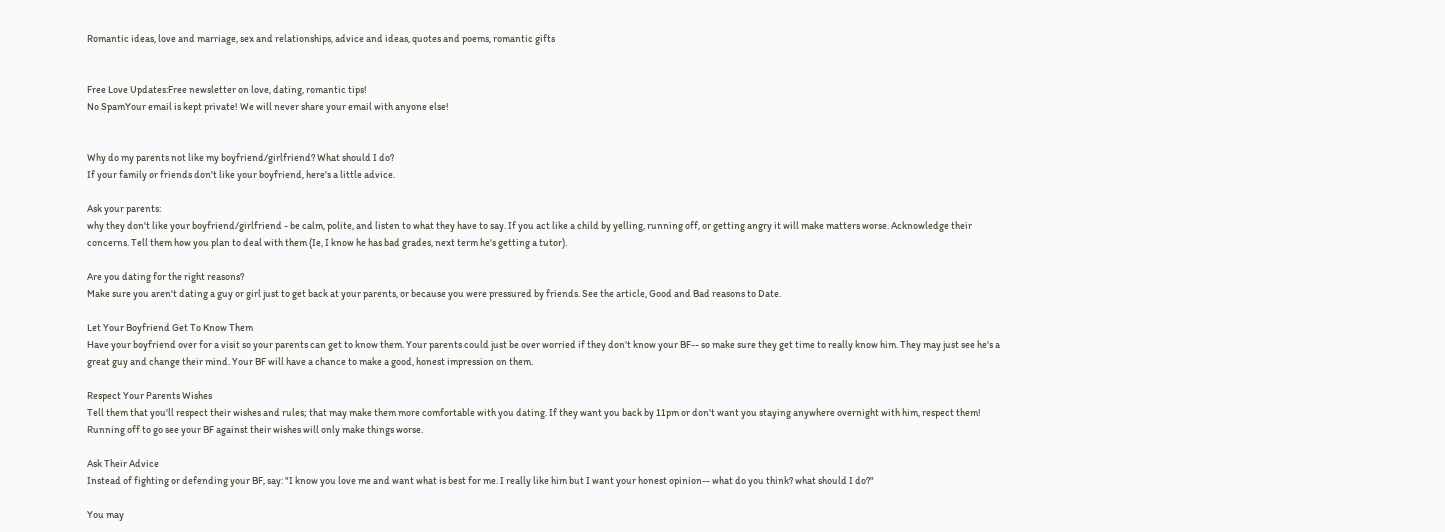Romantic ideas, love and marriage, sex and relationships, advice and ideas, quotes and poems, romantic gifts


Free Love Updates:Free newsletter on love, dating, romantic tips!
No SpamYour email is kept private! We will never share your email with anyone else!


Why do my parents not like my boyfriend/girlfriend? What should I do?
If your family or friends don't like your boyfriend, here's a little advice.

Ask your parents:
why they don't like your boyfriend/girlfriend - be calm, polite, and listen to what they have to say. If you act like a child by yelling, running off, or getting angry it will make matters worse. Acknowledge their concerns. Tell them how you plan to deal with them (Ie, I know he has bad grades, next term he's getting a tutor).

Are you dating for the right reasons?
Make sure you aren't dating a guy or girl just to get back at your parents, or because you were pressured by friends. See the article, Good and Bad reasons to Date.

Let Your Boyfriend Get To Know Them
Have your boyfriend over for a visit so your parents can get to know them. Your parents could just be over worried if they don't know your BF-- so make sure they get time to really know him. They may just see he's a great guy and change their mind. Your BF will have a chance to make a good, honest impression on them.

Respect Your Parents Wishes
Tell them that you'll respect their wishes and rules; that may make them more comfortable with you dating. If they want you back by 11pm or don't want you staying anywhere overnight with him, respect them! Running off to go see your BF against their wishes will only make things worse.

Ask Their Advice
Instead of fighting or defending your BF, say: "I know you love me and want what is best for me. I really like him but I want your honest opinion-- what do you think? what should I do?"

You may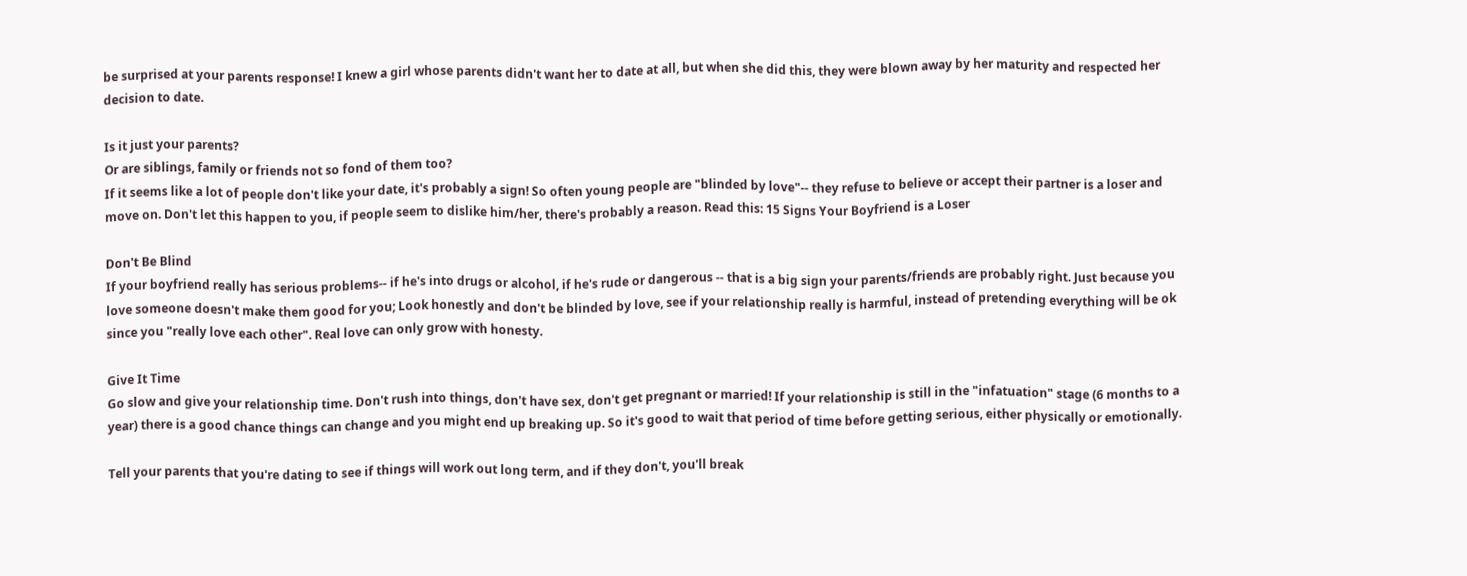be surprised at your parents response! I knew a girl whose parents didn't want her to date at all, but when she did this, they were blown away by her maturity and respected her decision to date.

Is it just your parents?
Or are siblings, family or friends not so fond of them too?
If it seems like a lot of people don't like your date, it's probably a sign! So often young people are "blinded by love"-- they refuse to believe or accept their partner is a loser and move on. Don't let this happen to you, if people seem to dislike him/her, there's probably a reason. Read this: 15 Signs Your Boyfriend is a Loser

Don't Be Blind
If your boyfriend really has serious problems-- if he's into drugs or alcohol, if he's rude or dangerous -- that is a big sign your parents/friends are probably right. Just because you love someone doesn't make them good for you; Look honestly and don't be blinded by love, see if your relationship really is harmful, instead of pretending everything will be ok since you "really love each other". Real love can only grow with honesty.

Give It Time
Go slow and give your relationship time. Don't rush into things, don't have sex, don't get pregnant or married! If your relationship is still in the "infatuation" stage (6 months to a year) there is a good chance things can change and you might end up breaking up. So it's good to wait that period of time before getting serious, either physically or emotionally.

Tell your parents that you're dating to see if things will work out long term, and if they don't, you'll break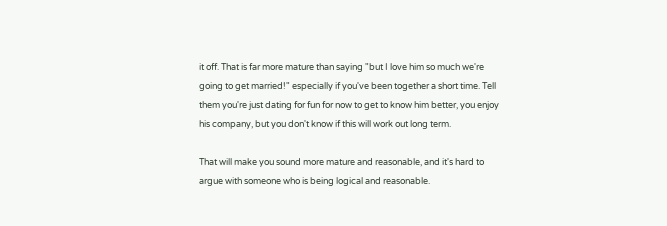it off. That is far more mature than saying "but I love him so much we're going to get married!" especially if you've been together a short time. Tell them you're just dating for fun for now to get to know him better, you enjoy his company, but you don't know if this will work out long term.

That will make you sound more mature and reasonable, and it's hard to argue with someone who is being logical and reasonable.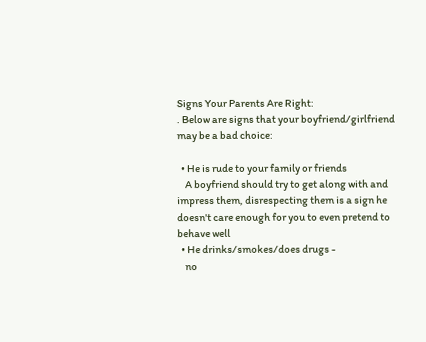Signs Your Parents Are Right:
. Below are signs that your boyfriend/girlfriend may be a bad choice:

  • He is rude to your family or friends
    A boyfriend should try to get along with and impress them, disrespecting them is a sign he doesn't care enough for you to even pretend to behave well
  • He drinks/smokes/does drugs -
    no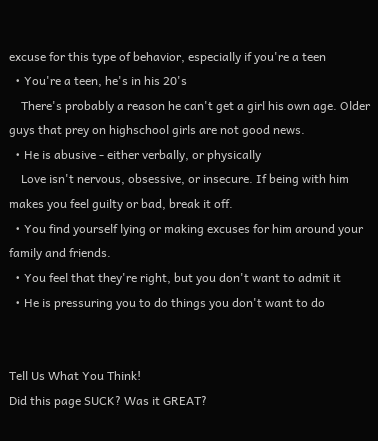excuse for this type of behavior, especially if you're a teen
  • You're a teen, he's in his 20's
    There's probably a reason he can't get a girl his own age. Older guys that prey on highschool girls are not good news.
  • He is abusive - either verbally, or physically
    Love isn't nervous, obsessive, or insecure. If being with him makes you feel guilty or bad, break it off.
  • You find yourself lying or making excuses for him around your family and friends.
  • You feel that they're right, but you don't want to admit it
  • He is pressuring you to do things you don't want to do


Tell Us What You Think!
Did this page SUCK? Was it GREAT?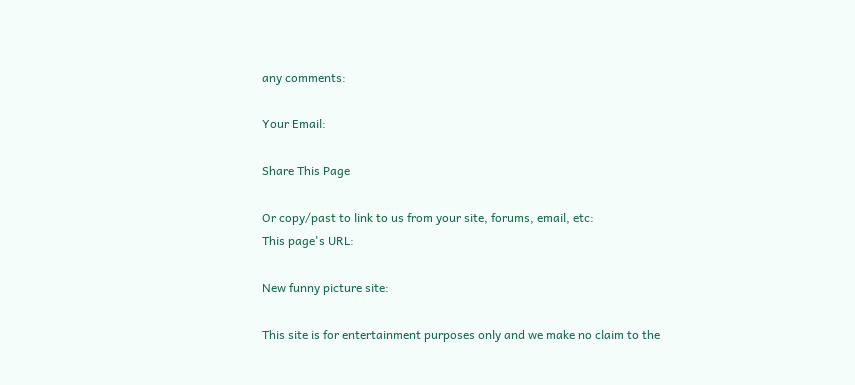any comments:

Your Email:

Share This Page

Or copy/past to link to us from your site, forums, email, etc:
This page's URL:

New funny picture site:

This site is for entertainment purposes only and we make no claim to the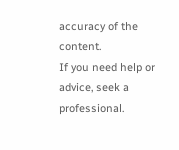accuracy of the content.
If you need help or advice, seek a professional.